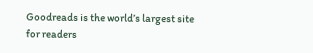Goodreads is the world’s largest site for readers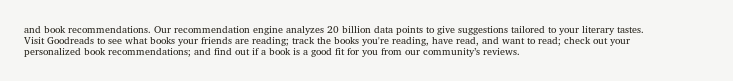and book recommendations. Our recommendation engine analyzes 20 billion data points to give suggestions tailored to your literary tastes. Visit Goodreads to see what books your friends are reading; track the books you're reading, have read, and want to read; check out your personalized book recommendations; and find out if a book is a good fit for you from our community’s reviews.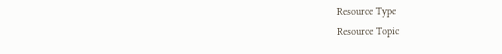Resource Type
Resource Topic